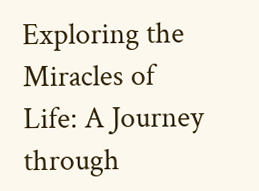Exploring the Miracles of Life: A Journey through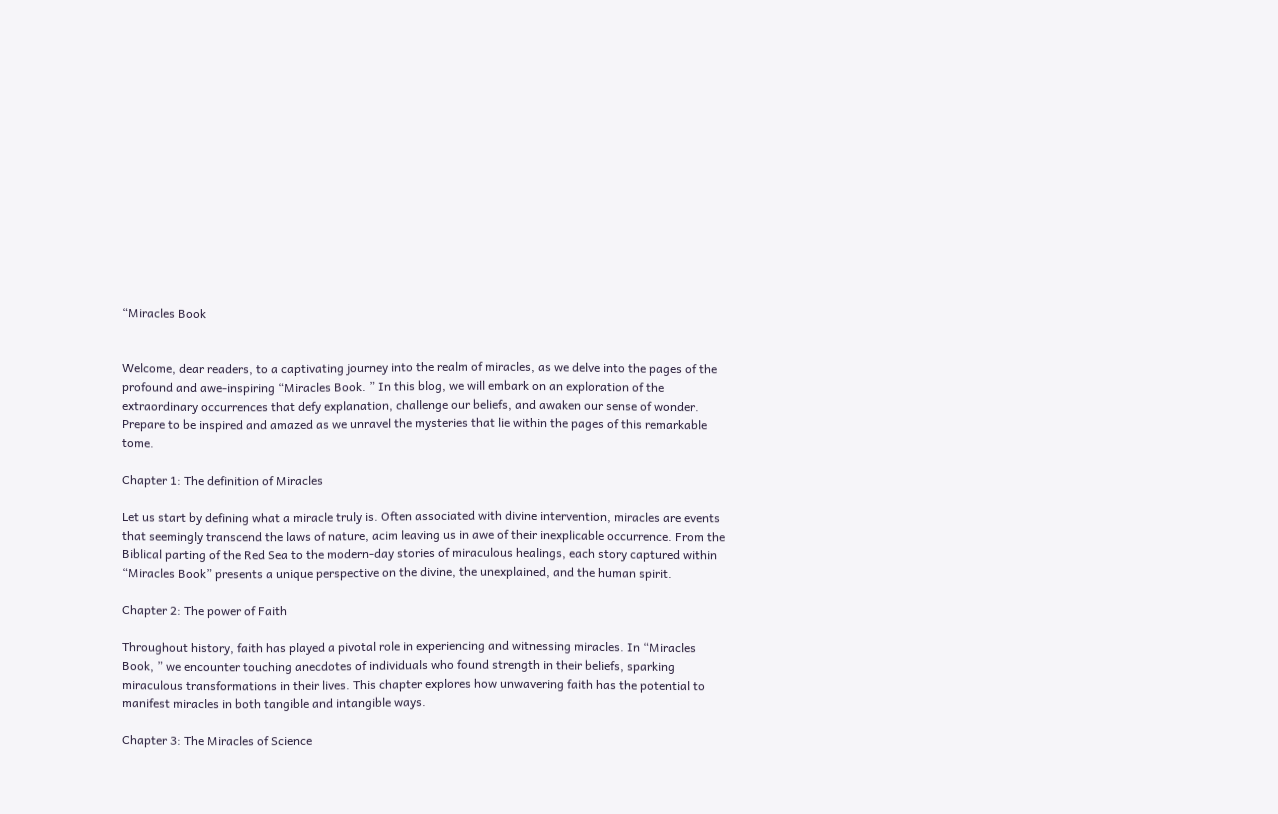“Miracles Book


Welcome, dear readers, to a captivating journey into the realm of miracles, as we delve into the pages of the profound and awe-inspiring “Miracles Book. ” In this blog, we will embark on an exploration of the extraordinary occurrences that defy explanation, challenge our beliefs, and awaken our sense of wonder. Prepare to be inspired and amazed as we unravel the mysteries that lie within the pages of this remarkable tome.

Chapter 1: The definition of Miracles

Let us start by defining what a miracle truly is. Often associated with divine intervention, miracles are events that seemingly transcend the laws of nature, acim leaving us in awe of their inexplicable occurrence. From the Biblical parting of the Red Sea to the modern-day stories of miraculous healings, each story captured within “Miracles Book” presents a unique perspective on the divine, the unexplained, and the human spirit.

Chapter 2: The power of Faith

Throughout history, faith has played a pivotal role in experiencing and witnessing miracles. In “Miracles Book, ” we encounter touching anecdotes of individuals who found strength in their beliefs, sparking miraculous transformations in their lives. This chapter explores how unwavering faith has the potential to manifest miracles in both tangible and intangible ways.

Chapter 3: The Miracles of Science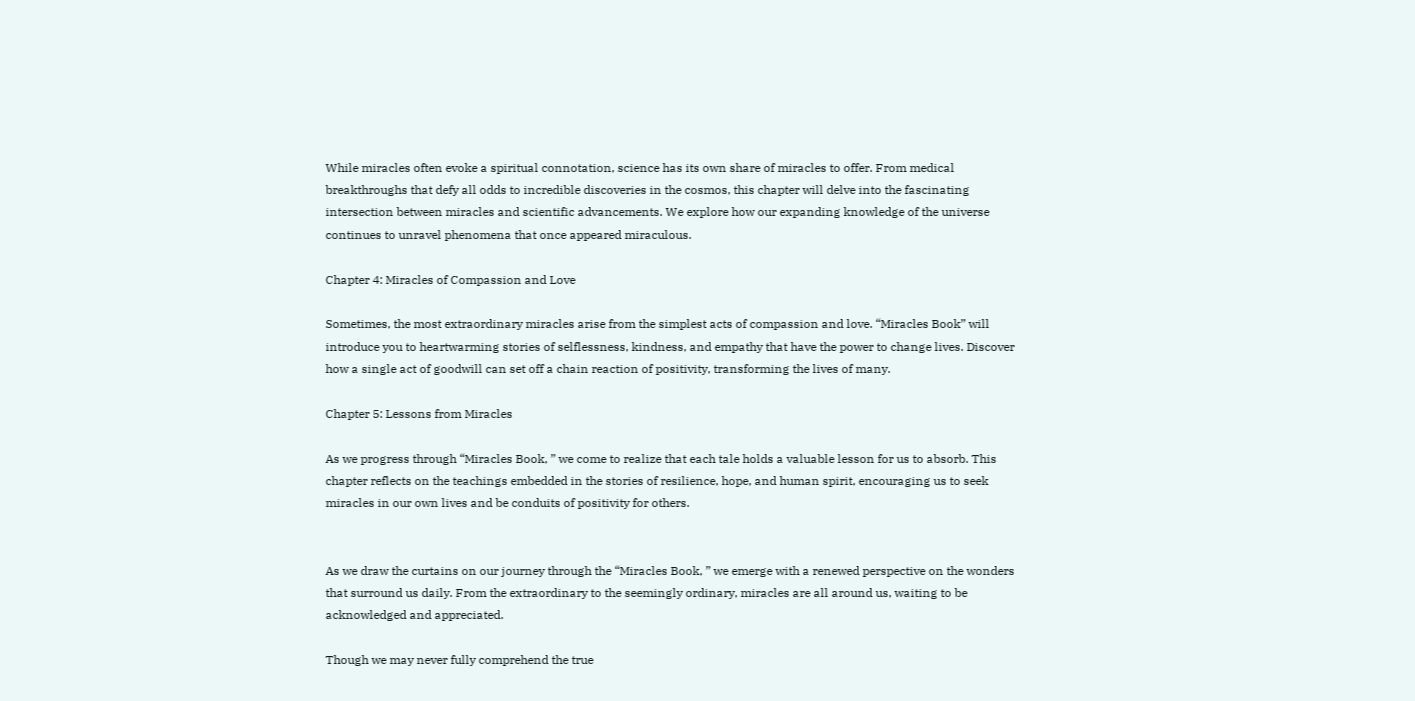While miracles often evoke a spiritual connotation, science has its own share of miracles to offer. From medical breakthroughs that defy all odds to incredible discoveries in the cosmos, this chapter will delve into the fascinating intersection between miracles and scientific advancements. We explore how our expanding knowledge of the universe continues to unravel phenomena that once appeared miraculous.

Chapter 4: Miracles of Compassion and Love

Sometimes, the most extraordinary miracles arise from the simplest acts of compassion and love. “Miracles Book” will introduce you to heartwarming stories of selflessness, kindness, and empathy that have the power to change lives. Discover how a single act of goodwill can set off a chain reaction of positivity, transforming the lives of many.

Chapter 5: Lessons from Miracles

As we progress through “Miracles Book, ” we come to realize that each tale holds a valuable lesson for us to absorb. This chapter reflects on the teachings embedded in the stories of resilience, hope, and human spirit, encouraging us to seek miracles in our own lives and be conduits of positivity for others.


As we draw the curtains on our journey through the “Miracles Book, ” we emerge with a renewed perspective on the wonders that surround us daily. From the extraordinary to the seemingly ordinary, miracles are all around us, waiting to be acknowledged and appreciated.

Though we may never fully comprehend the true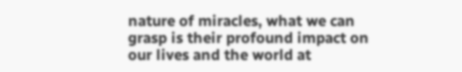nature of miracles, what we can grasp is their profound impact on our lives and the world at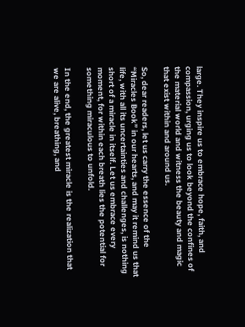large. They inspire us to embrace hope, faith, and compassion, urging us to look beyond the confines of the material world and witness the beauty and magic that exist within and around us.

So, dear readers, let us carry the essence of the “Miracles Book” in our hearts, and may it remind us that life, with all its uncertainties and challenges, is nothing short of a miracle in itself. Let us embrace every moment, for within each breath lies the potential for something miraculous to unfold.

In the end, the greatest miracle is the realization that we are alive, breathing, and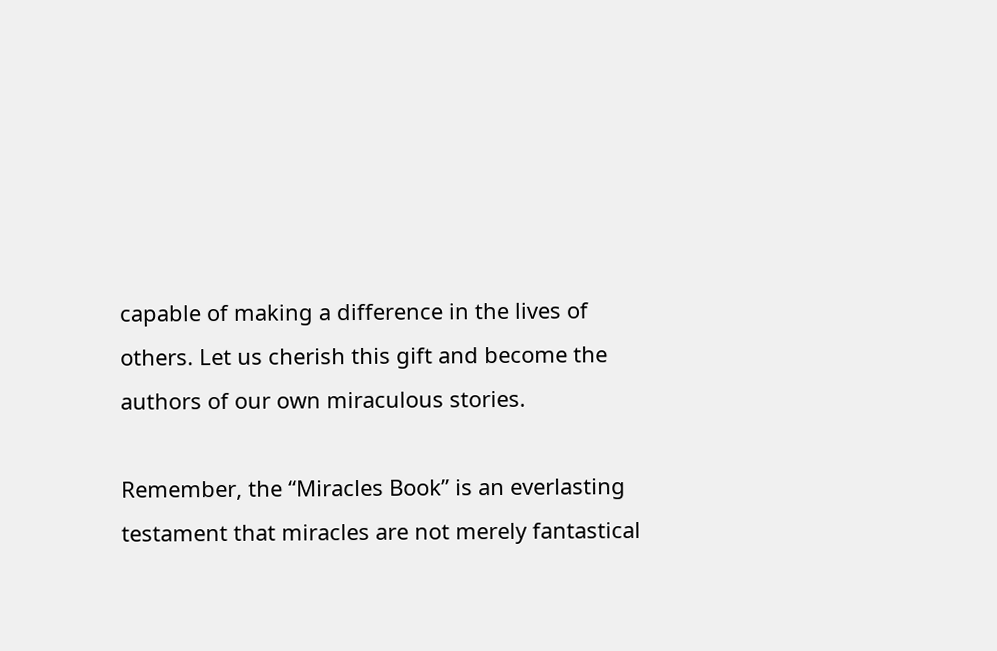capable of making a difference in the lives of others. Let us cherish this gift and become the authors of our own miraculous stories.

Remember, the “Miracles Book” is an everlasting testament that miracles are not merely fantastical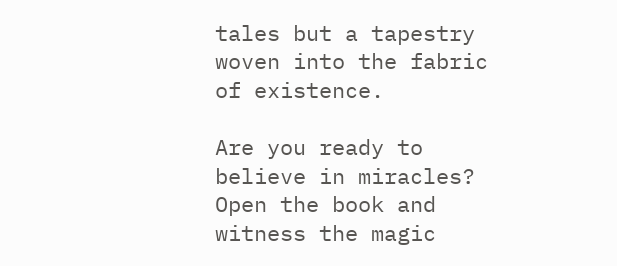tales but a tapestry woven into the fabric of existence.

Are you ready to believe in miracles? Open the book and witness the magic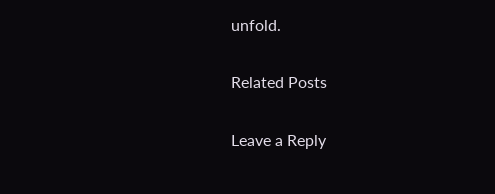unfold.

Related Posts

Leave a Reply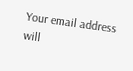Your email address will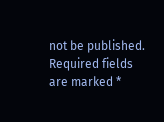not be published. Required fields are marked *